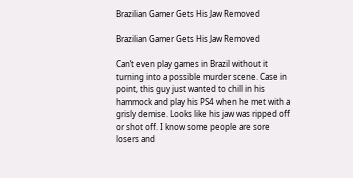Brazilian Gamer Gets His Jaw Removed

Brazilian Gamer Gets His Jaw Removed

Can’t even play games in Brazil without it turning into a possible murder scene. Case in point, this guy just wanted to chill in his hammock and play his PS4 when he met with a grisly demise. Looks like his jaw was ripped off or shot off. I know some people are sore losers and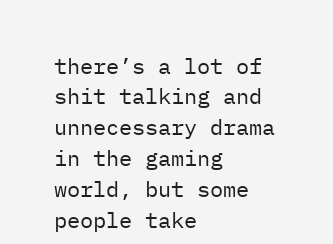there’s a lot of shit talking and unnecessary drama in the gaming world, but some people take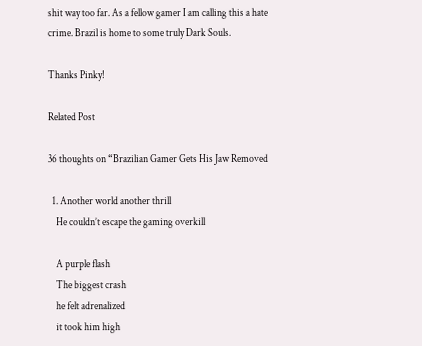shit way too far. As a fellow gamer I am calling this a hate crime. Brazil is home to some truly Dark Souls.

Thanks Pinky!

Related Post

36 thoughts on “Brazilian Gamer Gets His Jaw Removed

  1. Another world another thrill
    He couldn’t escape the gaming overkill

    A purple flash
    The biggest crash
    he felt adrenalized
    it took him high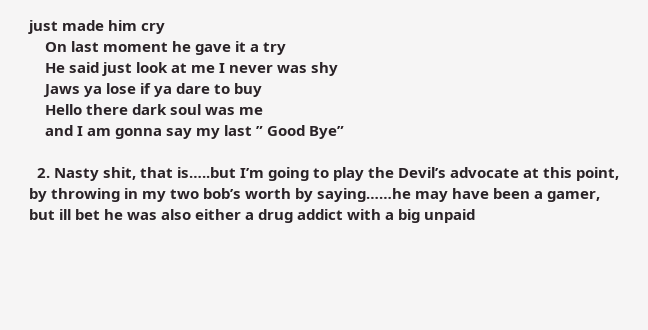just made him cry
    On last moment he gave it a try
    He said just look at me I never was shy
    Jaws ya lose if ya dare to buy
    Hello there dark soul was me
    and I am gonna say my last ” Good Bye”

  2. Nasty shit, that is…..but I’m going to play the Devil’s advocate at this point, by throwing in my two bob’s worth by saying……he may have been a gamer, but ill bet he was also either a drug addict with a big unpaid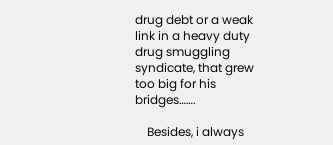drug debt or a weak link in a heavy duty drug smuggling syndicate, that grew too big for his bridges…….

    Besides, i always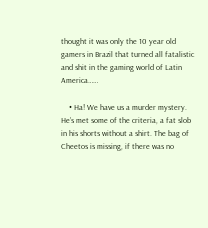thought it was only the 10 year old gamers in Brazil that turned all fatalistic and shit in the gaming world of Latin America……

    • Ha! We have us a murder mystery. He’s met some of the criteria, a fat slob in his shorts without a shirt. The bag of Cheetos is missing, if there was no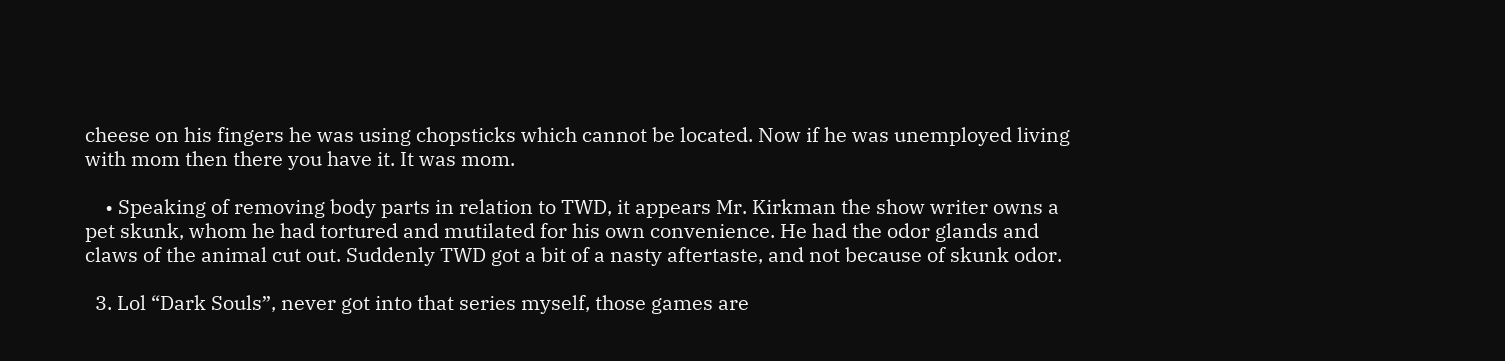cheese on his fingers he was using chopsticks which cannot be located. Now if he was unemployed living with mom then there you have it. It was mom.

    • Speaking of removing body parts in relation to TWD, it appears Mr. Kirkman the show writer owns a pet skunk, whom he had tortured and mutilated for his own convenience. He had the odor glands and claws of the animal cut out. Suddenly TWD got a bit of a nasty aftertaste, and not because of skunk odor.

  3. Lol “Dark Souls”, never got into that series myself, those games are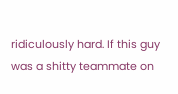ridiculously hard. If this guy was a shitty teammate on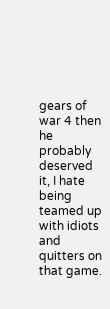gears of war 4 then he probably deserved it, I hate being teamed up with idiots and quitters on that game.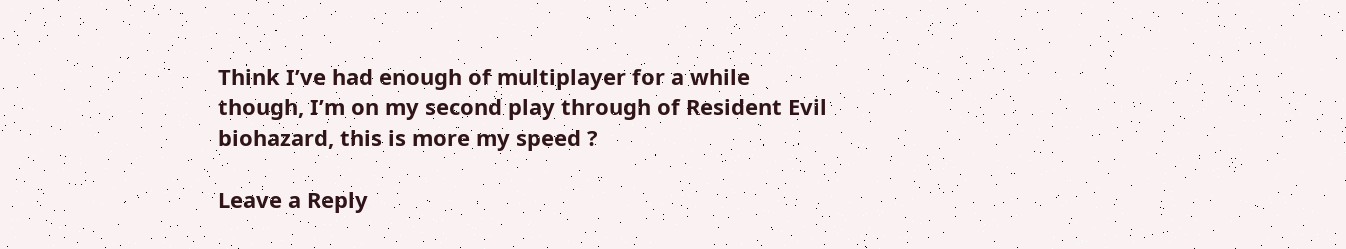Think I’ve had enough of multiplayer for a while though, I’m on my second play through of Resident Evil biohazard, this is more my speed ?

Leave a Reply